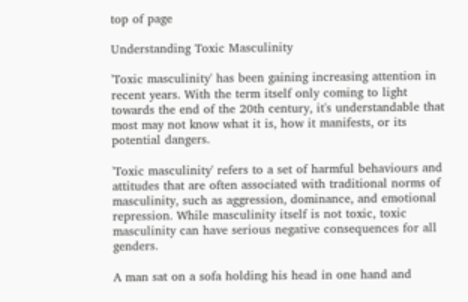top of page

Understanding Toxic Masculinity

'Toxic masculinity' has been gaining increasing attention in recent years. With the term itself only coming to light towards the end of the 20th century, it's understandable that most may not know what it is, how it manifests, or its potential dangers.

'Toxic masculinity' refers to a set of harmful behaviours and attitudes that are often associated with traditional norms of masculinity, such as aggression, dominance, and emotional repression. While masculinity itself is not toxic, toxic masculinity can have serious negative consequences for all genders.

A man sat on a sofa holding his head in one hand and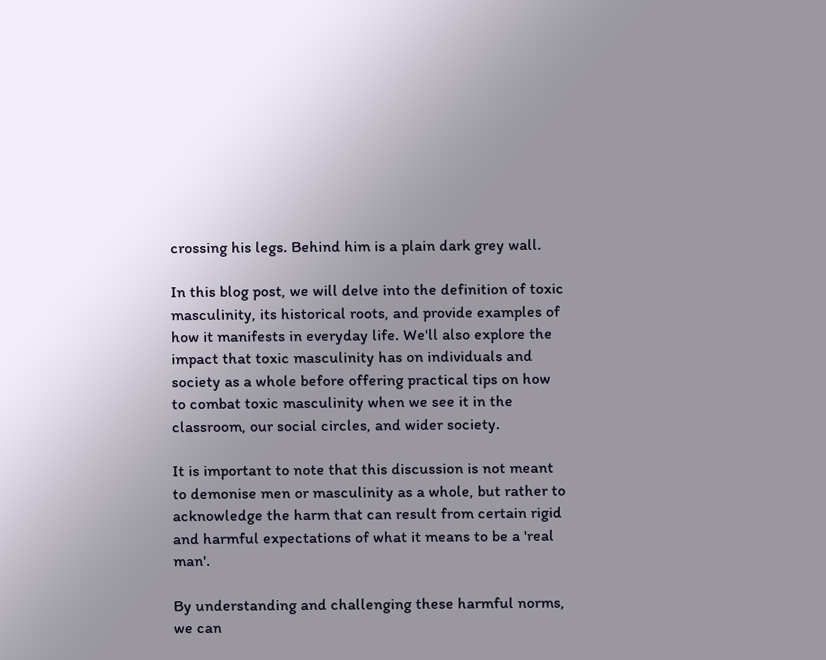crossing his legs. Behind him is a plain dark grey wall.

In this blog post, we will delve into the definition of toxic masculinity, its historical roots, and provide examples of how it manifests in everyday life. We'll also explore the impact that toxic masculinity has on individuals and society as a whole before offering practical tips on how to combat toxic masculinity when we see it in the classroom, our social circles, and wider society.

It is important to note that this discussion is not meant to demonise men or masculinity as a whole, but rather to acknowledge the harm that can result from certain rigid and harmful expectations of what it means to be a 'real man'.

By understanding and challenging these harmful norms, we can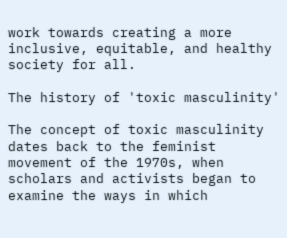work towards creating a more inclusive, equitable, and healthy society for all.

The history of 'toxic masculinity'

The concept of toxic masculinity dates back to the feminist movement of the 1970s, when scholars and activists began to examine the ways in which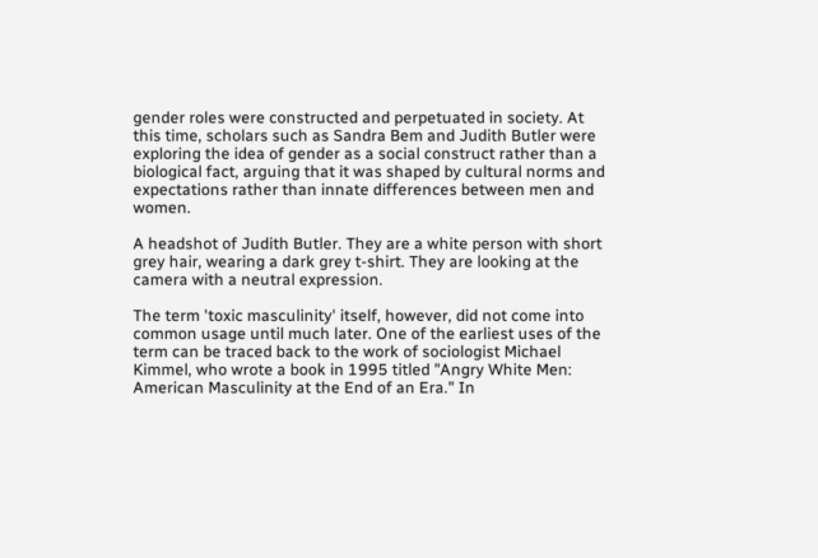gender roles were constructed and perpetuated in society. At this time, scholars such as Sandra Bem and Judith Butler were exploring the idea of gender as a social construct rather than a biological fact, arguing that it was shaped by cultural norms and expectations rather than innate differences between men and women.

A headshot of Judith Butler. They are a white person with short grey hair, wearing a dark grey t-shirt. They are looking at the camera with a neutral expression.

The term 'toxic masculinity' itself, however, did not come into common usage until much later. One of the earliest uses of the term can be traced back to the work of sociologist Michael Kimmel, who wrote a book in 1995 titled "Angry White Men: American Masculinity at the End of an Era." In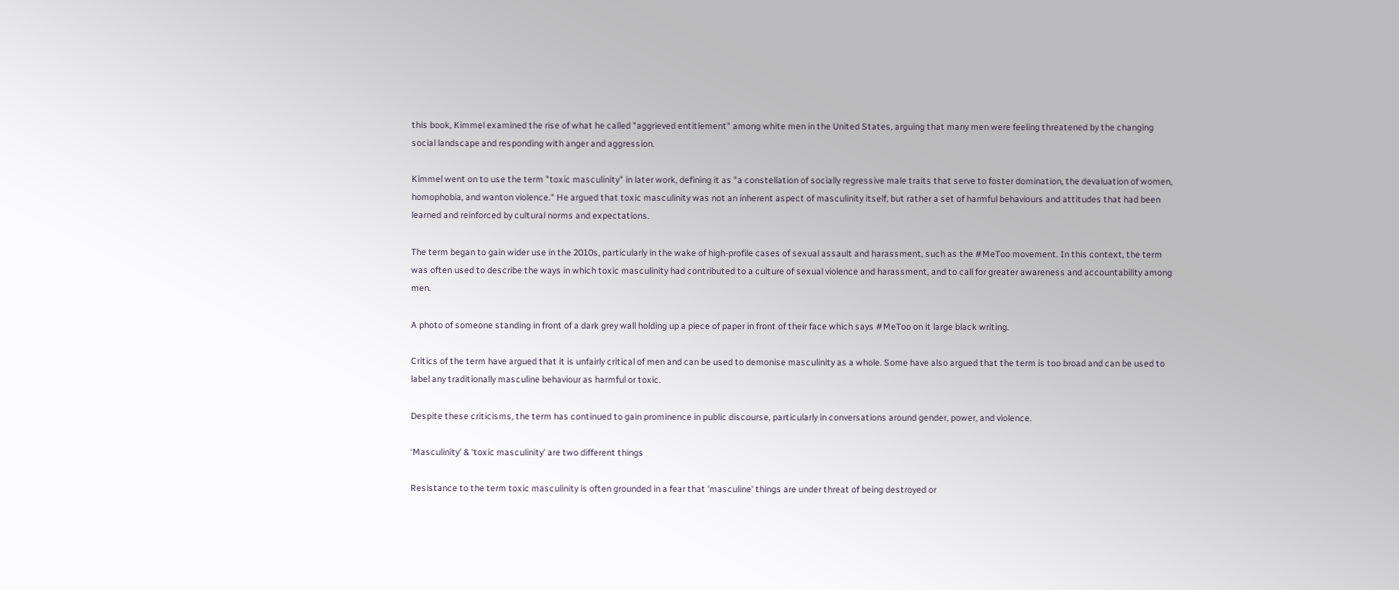this book, Kimmel examined the rise of what he called "aggrieved entitlement" among white men in the United States, arguing that many men were feeling threatened by the changing social landscape and responding with anger and aggression.

Kimmel went on to use the term "toxic masculinity" in later work, defining it as "a constellation of socially regressive male traits that serve to foster domination, the devaluation of women, homophobia, and wanton violence." He argued that toxic masculinity was not an inherent aspect of masculinity itself, but rather a set of harmful behaviours and attitudes that had been learned and reinforced by cultural norms and expectations.

The term began to gain wider use in the 2010s, particularly in the wake of high-profile cases of sexual assault and harassment, such as the #MeToo movement. In this context, the term was often used to describe the ways in which toxic masculinity had contributed to a culture of sexual violence and harassment, and to call for greater awareness and accountability among men.

A photo of someone standing in front of a dark grey wall holding up a piece of paper in front of their face which says #MeToo on it large black writing.

Critics of the term have argued that it is unfairly critical of men and can be used to demonise masculinity as a whole. Some have also argued that the term is too broad and can be used to label any traditionally masculine behaviour as harmful or toxic.

Despite these criticisms, the term has continued to gain prominence in public discourse, particularly in conversations around gender, power, and violence.

‘Masculinity’ & ‘toxic masculinity’ are two different things

Resistance to the term toxic masculinity is often grounded in a fear that 'masculine' things are under threat of being destroyed or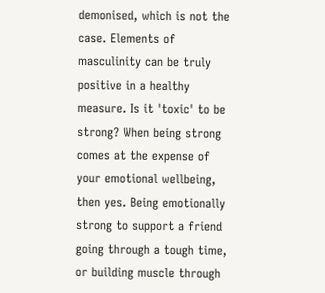demonised, which is not the case. Elements of masculinity can be truly positive in a healthy measure. Is it 'toxic' to be strong? When being strong comes at the expense of your emotional wellbeing, then yes. Being emotionally strong to support a friend going through a tough time, or building muscle through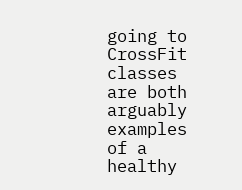going to CrossFit classes are both arguably examples of a healthy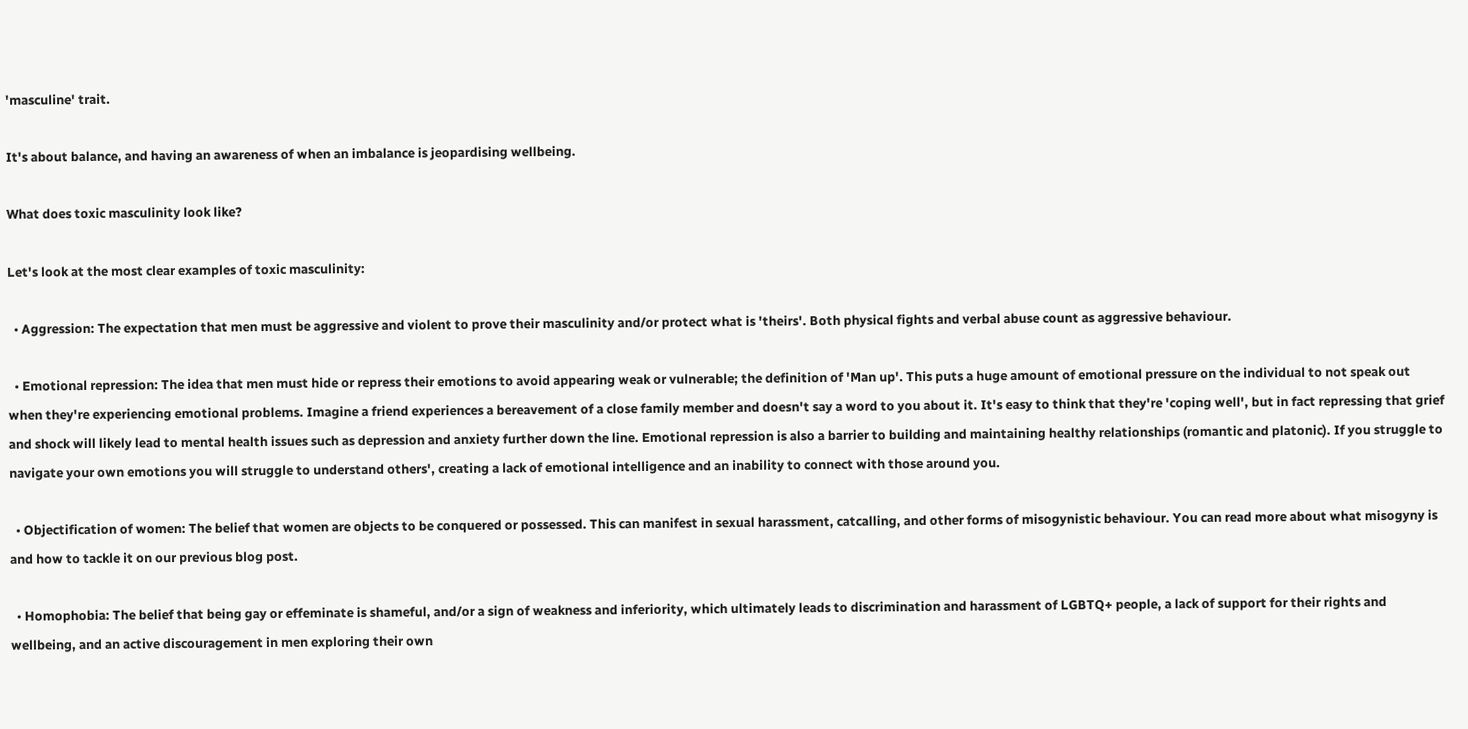'masculine' trait.

It's about balance, and having an awareness of when an imbalance is jeopardising wellbeing.

What does toxic masculinity look like?

Let's look at the most clear examples of toxic masculinity:

  • Aggression: The expectation that men must be aggressive and violent to prove their masculinity and/or protect what is 'theirs'. Both physical fights and verbal abuse count as aggressive behaviour.

  • Emotional repression: The idea that men must hide or repress their emotions to avoid appearing weak or vulnerable; the definition of 'Man up'. This puts a huge amount of emotional pressure on the individual to not speak out when they're experiencing emotional problems. Imagine a friend experiences a bereavement of a close family member and doesn't say a word to you about it. It's easy to think that they're 'coping well', but in fact repressing that grief and shock will likely lead to mental health issues such as depression and anxiety further down the line. Emotional repression is also a barrier to building and maintaining healthy relationships (romantic and platonic). If you struggle to navigate your own emotions you will struggle to understand others', creating a lack of emotional intelligence and an inability to connect with those around you.

  • Objectification of women: The belief that women are objects to be conquered or possessed. This can manifest in sexual harassment, catcalling, and other forms of misogynistic behaviour. You can read more about what misogyny is and how to tackle it on our previous blog post.

  • Homophobia: The belief that being gay or effeminate is shameful, and/or a sign of weakness and inferiority, which ultimately leads to discrimination and harassment of LGBTQ+ people, a lack of support for their rights and wellbeing, and an active discouragement in men exploring their own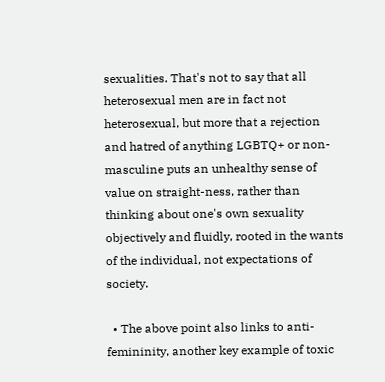sexualities. That's not to say that all heterosexual men are in fact not heterosexual, but more that a rejection and hatred of anything LGBTQ+ or non-masculine puts an unhealthy sense of value on straight-ness, rather than thinking about one's own sexuality objectively and fluidly, rooted in the wants of the individual, not expectations of society.

  • The above point also links to anti-femininity, another key example of toxic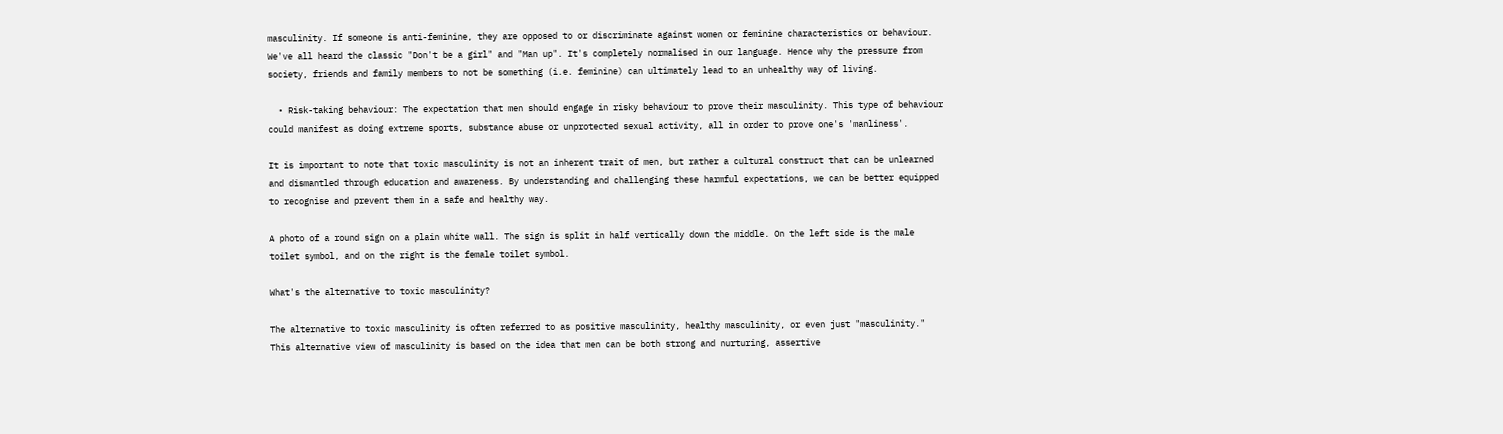masculinity. If someone is anti-feminine, they are opposed to or discriminate against women or feminine characteristics or behaviour. We've all heard the classic "Don't be a girl" and "Man up". It's completely normalised in our language. Hence why the pressure from society, friends and family members to not be something (i.e. feminine) can ultimately lead to an unhealthy way of living.

  • Risk-taking behaviour: The expectation that men should engage in risky behaviour to prove their masculinity. This type of behaviour could manifest as doing extreme sports, substance abuse or unprotected sexual activity, all in order to prove one's 'manliness'.

It is important to note that toxic masculinity is not an inherent trait of men, but rather a cultural construct that can be unlearned and dismantled through education and awareness. By understanding and challenging these harmful expectations, we can be better equipped to recognise and prevent them in a safe and healthy way.

A photo of a round sign on a plain white wall. The sign is split in half vertically down the middle. On the left side is the male toilet symbol, and on the right is the female toilet symbol.

What's the alternative to toxic masculinity?

The alternative to toxic masculinity is often referred to as positive masculinity, healthy masculinity, or even just "masculinity." This alternative view of masculinity is based on the idea that men can be both strong and nurturing, assertive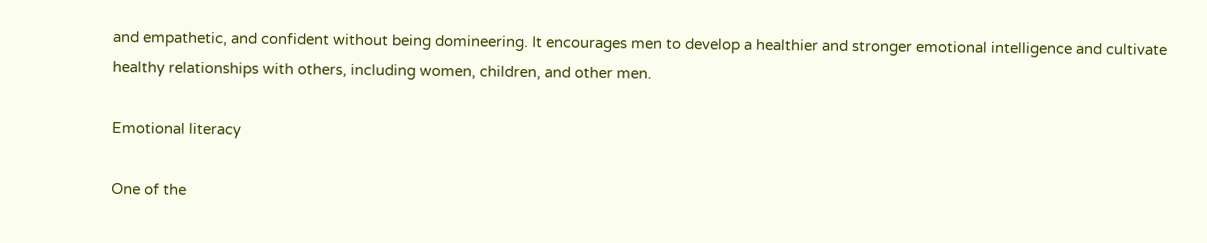and empathetic, and confident without being domineering. It encourages men to develop a healthier and stronger emotional intelligence and cultivate healthy relationships with others, including women, children, and other men.

Emotional literacy

One of the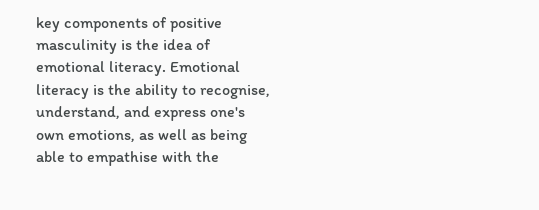key components of positive masculinity is the idea of emotional literacy. Emotional literacy is the ability to recognise, understand, and express one's own emotions, as well as being able to empathise with the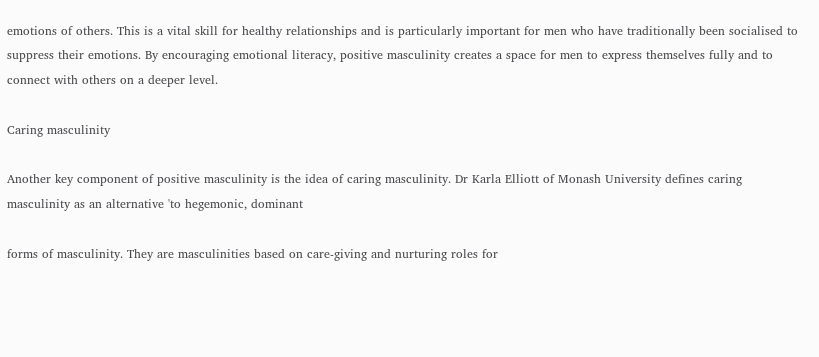emotions of others. This is a vital skill for healthy relationships and is particularly important for men who have traditionally been socialised to suppress their emotions. By encouraging emotional literacy, positive masculinity creates a space for men to express themselves fully and to connect with others on a deeper level.

Caring masculinity

Another key component of positive masculinity is the idea of caring masculinity. Dr Karla Elliott of Monash University defines caring masculinity as an alternative 'to hegemonic, dominant

forms of masculinity. They are masculinities based on care-giving and nurturing roles for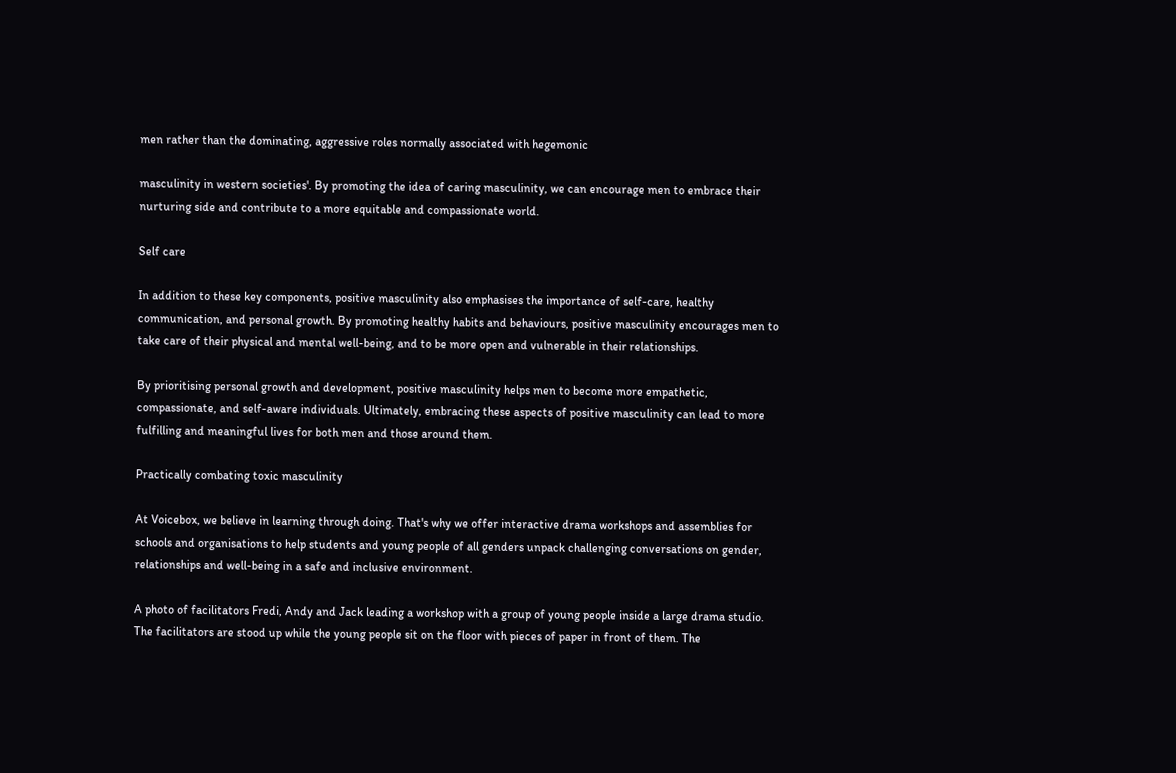men rather than the dominating, aggressive roles normally associated with hegemonic

masculinity in western societies'. By promoting the idea of caring masculinity, we can encourage men to embrace their nurturing side and contribute to a more equitable and compassionate world.

Self care

In addition to these key components, positive masculinity also emphasises the importance of self-care, healthy communication, and personal growth. By promoting healthy habits and behaviours, positive masculinity encourages men to take care of their physical and mental well-being, and to be more open and vulnerable in their relationships.

By prioritising personal growth and development, positive masculinity helps men to become more empathetic, compassionate, and self-aware individuals. Ultimately, embracing these aspects of positive masculinity can lead to more fulfilling and meaningful lives for both men and those around them.

Practically combating toxic masculinity

At Voicebox, we believe in learning through doing. That's why we offer interactive drama workshops and assemblies for schools and organisations to help students and young people of all genders unpack challenging conversations on gender, relationships and well-being in a safe and inclusive environment.

A photo of facilitators Fredi, Andy and Jack leading a workshop with a group of young people inside a large drama studio. The facilitators are stood up while the young people sit on the floor with pieces of paper in front of them. The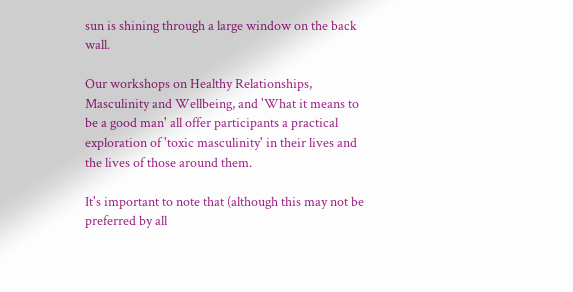sun is shining through a large window on the back wall.

Our workshops on Healthy Relationships, Masculinity and Wellbeing, and 'What it means to be a good man' all offer participants a practical exploration of 'toxic masculinity' in their lives and the lives of those around them.

It's important to note that (although this may not be preferred by all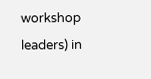workshop leaders) in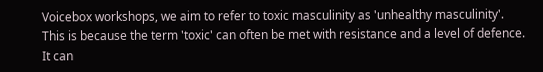Voicebox workshops, we aim to refer to toxic masculinity as 'unhealthy masculinity'. This is because the term 'toxic' can often be met with resistance and a level of defence. It can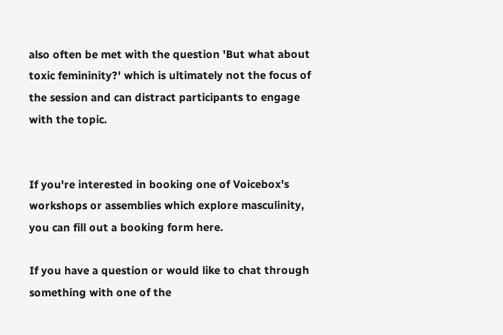also often be met with the question 'But what about toxic femininity?' which is ultimately not the focus of the session and can distract participants to engage with the topic.


If you're interested in booking one of Voicebox's workshops or assemblies which explore masculinity, you can fill out a booking form here.

If you have a question or would like to chat through something with one of the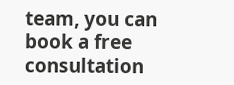team, you can book a free consultation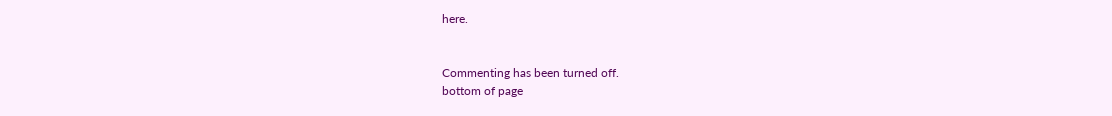here.


Commenting has been turned off.
bottom of page